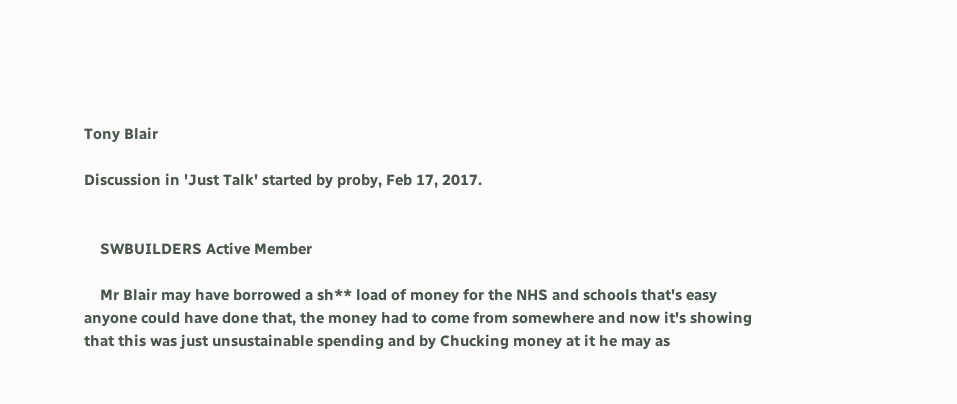Tony Blair

Discussion in 'Just Talk' started by proby, Feb 17, 2017.


    SWBUILDERS Active Member

    Mr Blair may have borrowed a sh** load of money for the NHS and schools that's easy anyone could have done that, the money had to come from somewhere and now it's showing that this was just unsustainable spending and by Chucking money at it he may as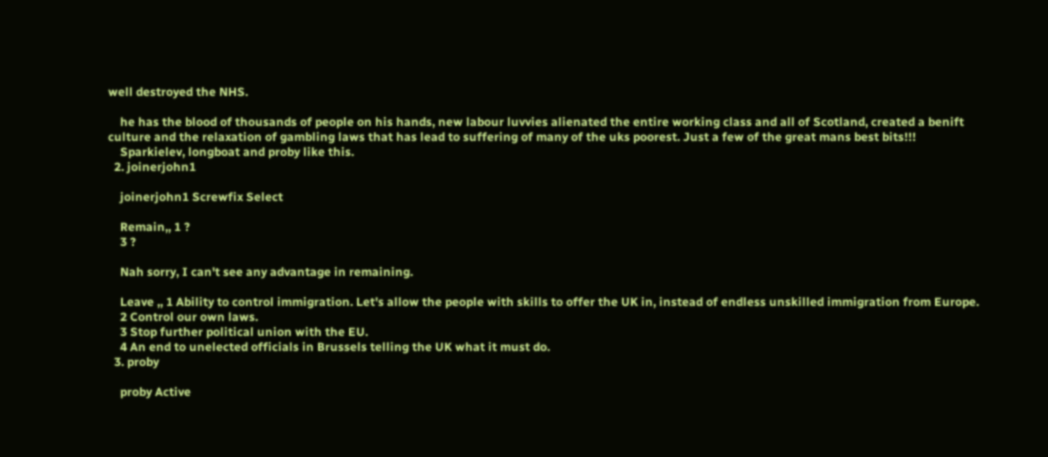well destroyed the NHS.

    he has the blood of thousands of people on his hands, new labour luvvies alienated the entire working class and all of Scotland, created a benift culture and the relaxation of gambling laws that has lead to suffering of many of the uks poorest. Just a few of the great mans best bits!!!
    Sparkielev, longboat and proby like this.
  2. joinerjohn1

    joinerjohn1 Screwfix Select

    Remain,, 1 ?
    3 ?

    Nah sorry, I can't see any advantage in remaining.

    Leave ,, 1 Ability to control immigration. Let's allow the people with skills to offer the UK in, instead of endless unskilled immigration from Europe.
    2 Control our own laws.
    3 Stop further political union with the EU.
    4 An end to unelected officials in Brussels telling the UK what it must do.
  3. proby

    proby Active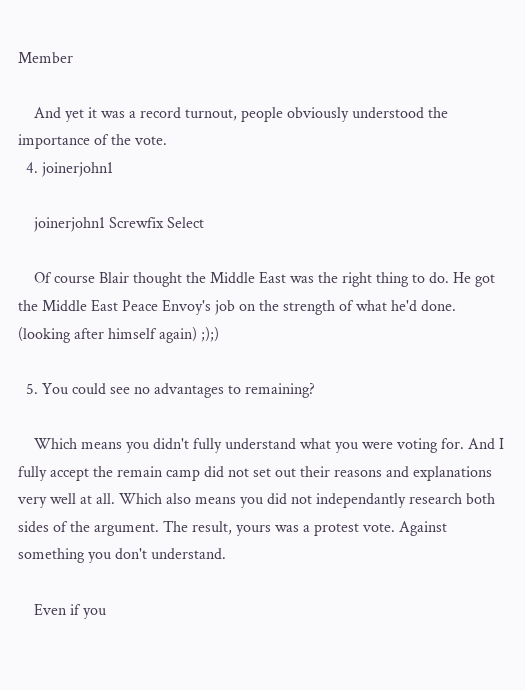Member

    And yet it was a record turnout, people obviously understood the importance of the vote.
  4. joinerjohn1

    joinerjohn1 Screwfix Select

    Of course Blair thought the Middle East was the right thing to do. He got the Middle East Peace Envoy's job on the strength of what he'd done. (looking after himself again) ;);)

  5. You could see no advantages to remaining?

    Which means you didn't fully understand what you were voting for. And I fully accept the remain camp did not set out their reasons and explanations very well at all. Which also means you did not independantly research both sides of the argument. The result, yours was a protest vote. Against something you don't understand.

    Even if you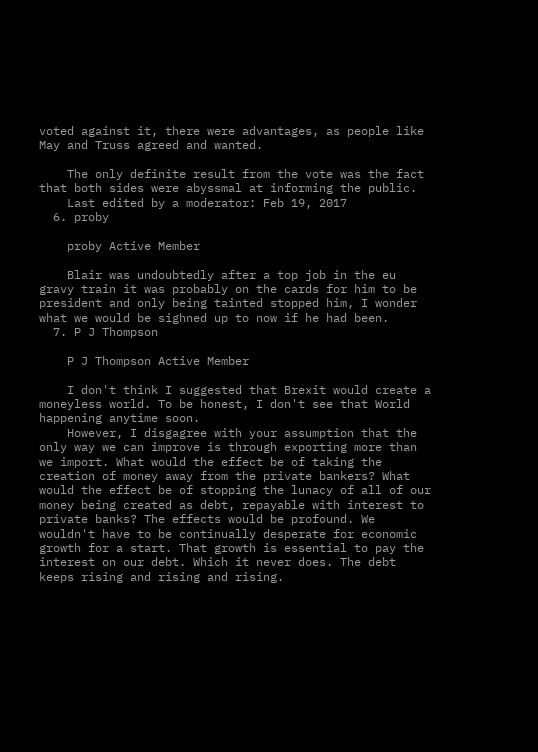voted against it, there were advantages, as people like May and Truss agreed and wanted.

    The only definite result from the vote was the fact that both sides were abyssmal at informing the public.
    Last edited by a moderator: Feb 19, 2017
  6. proby

    proby Active Member

    Blair was undoubtedly after a top job in the eu gravy train it was probably on the cards for him to be president and only being tainted stopped him, I wonder what we would be sighned up to now if he had been.
  7. P J Thompson

    P J Thompson Active Member

    I don't think I suggested that Brexit would create a moneyless world. To be honest, I don't see that World happening anytime soon.
    However, I disgagree with your assumption that the only way we can improve is through exporting more than we import. What would the effect be of taking the creation of money away from the private bankers? What would the effect be of stopping the lunacy of all of our money being created as debt, repayable with interest to private banks? The effects would be profound. We wouldn't have to be continually desperate for economic growth for a start. That growth is essential to pay the interest on our debt. Which it never does. The debt keeps rising and rising and rising.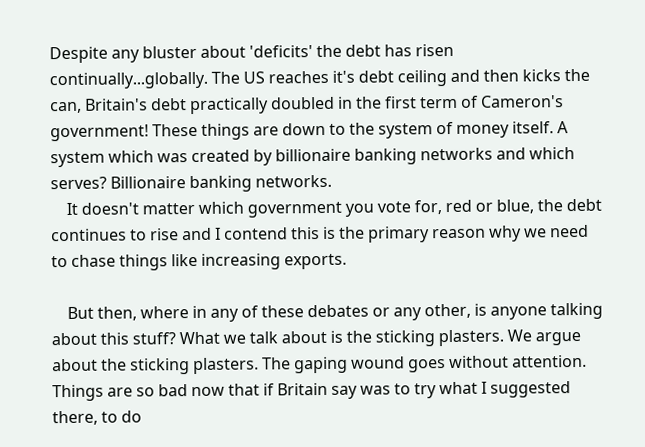Despite any bluster about 'deficits' the debt has risen continually...globally. The US reaches it's debt ceiling and then kicks the can, Britain's debt practically doubled in the first term of Cameron's government! These things are down to the system of money itself. A system which was created by billionaire banking networks and which serves? Billionaire banking networks.
    It doesn't matter which government you vote for, red or blue, the debt continues to rise and I contend this is the primary reason why we need to chase things like increasing exports.

    But then, where in any of these debates or any other, is anyone talking about this stuff? What we talk about is the sticking plasters. We argue about the sticking plasters. The gaping wound goes without attention. Things are so bad now that if Britain say was to try what I suggested there, to do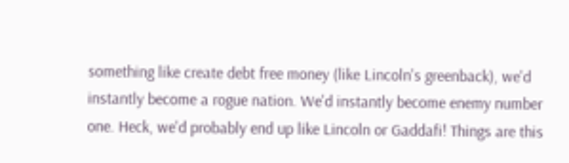something like create debt free money (like Lincoln's greenback), we'd instantly become a rogue nation. We'd instantly become enemy number one. Heck, we'd probably end up like Lincoln or Gaddafi! Things are this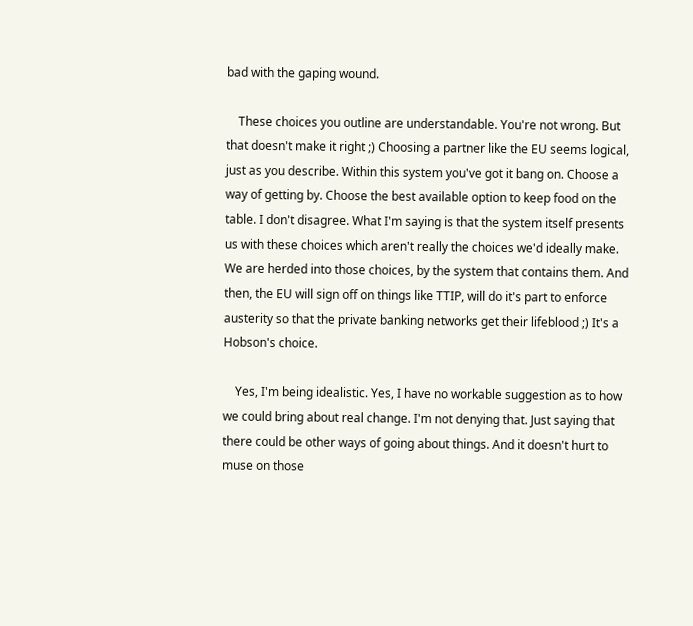bad with the gaping wound.

    These choices you outline are understandable. You're not wrong. But that doesn't make it right ;) Choosing a partner like the EU seems logical, just as you describe. Within this system you've got it bang on. Choose a way of getting by. Choose the best available option to keep food on the table. I don't disagree. What I'm saying is that the system itself presents us with these choices which aren't really the choices we'd ideally make. We are herded into those choices, by the system that contains them. And then, the EU will sign off on things like TTIP, will do it's part to enforce austerity so that the private banking networks get their lifeblood ;) It's a Hobson's choice.

    Yes, I'm being idealistic. Yes, I have no workable suggestion as to how we could bring about real change. I'm not denying that. Just saying that there could be other ways of going about things. And it doesn't hurt to muse on those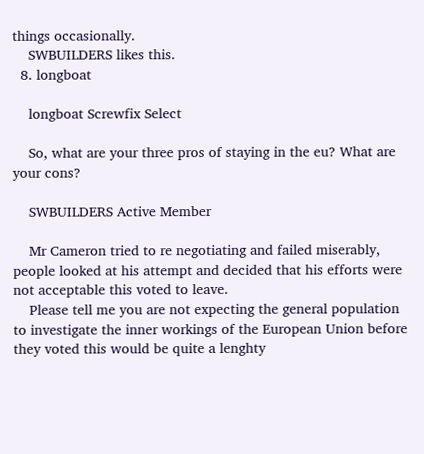things occasionally.
    SWBUILDERS likes this.
  8. longboat

    longboat Screwfix Select

    So, what are your three pros of staying in the eu? What are your cons?

    SWBUILDERS Active Member

    Mr Cameron tried to re negotiating and failed miserably, people looked at his attempt and decided that his efforts were not acceptable this voted to leave.
    Please tell me you are not expecting the general population to investigate the inner workings of the European Union before they voted this would be quite a lenghty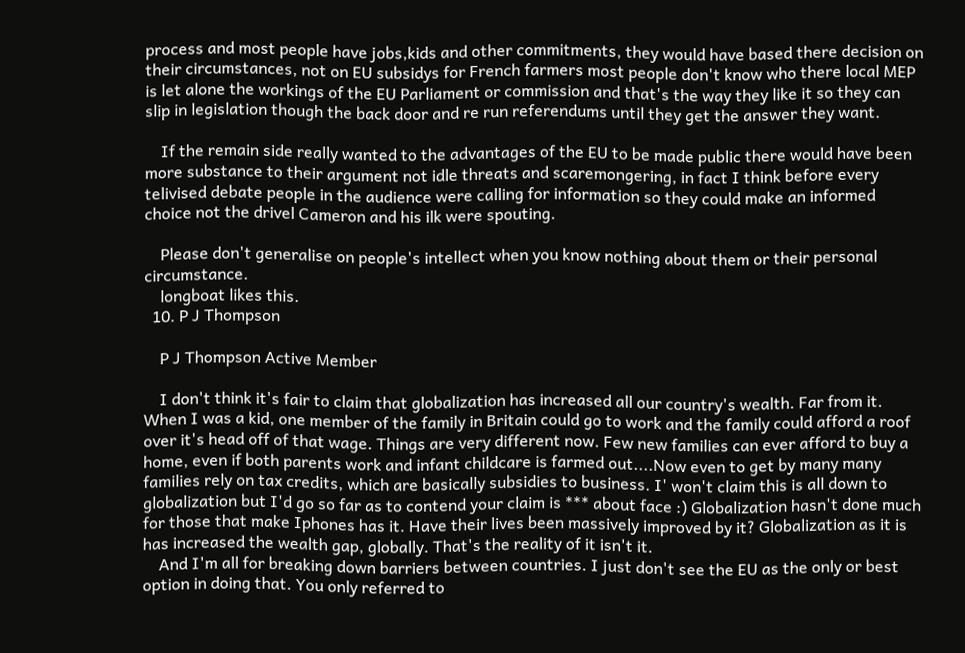process and most people have jobs,kids and other commitments, they would have based there decision on their circumstances, not on EU subsidys for French farmers most people don't know who there local MEP is let alone the workings of the EU Parliament or commission and that's the way they like it so they can slip in legislation though the back door and re run referendums until they get the answer they want.

    If the remain side really wanted to the advantages of the EU to be made public there would have been more substance to their argument not idle threats and scaremongering, in fact I think before every telivised debate people in the audience were calling for information so they could make an informed choice not the drivel Cameron and his ilk were spouting.

    Please don't generalise on people's intellect when you know nothing about them or their personal circumstance.
    longboat likes this.
  10. P J Thompson

    P J Thompson Active Member

    I don't think it's fair to claim that globalization has increased all our country's wealth. Far from it. When I was a kid, one member of the family in Britain could go to work and the family could afford a roof over it's head off of that wage. Things are very different now. Few new families can ever afford to buy a home, even if both parents work and infant childcare is farmed out....Now even to get by many many families rely on tax credits, which are basically subsidies to business. I' won't claim this is all down to globalization but I'd go so far as to contend your claim is *** about face :) Globalization hasn't done much for those that make Iphones has it. Have their lives been massively improved by it? Globalization as it is has increased the wealth gap, globally. That's the reality of it isn't it.
    And I'm all for breaking down barriers between countries. I just don't see the EU as the only or best option in doing that. You only referred to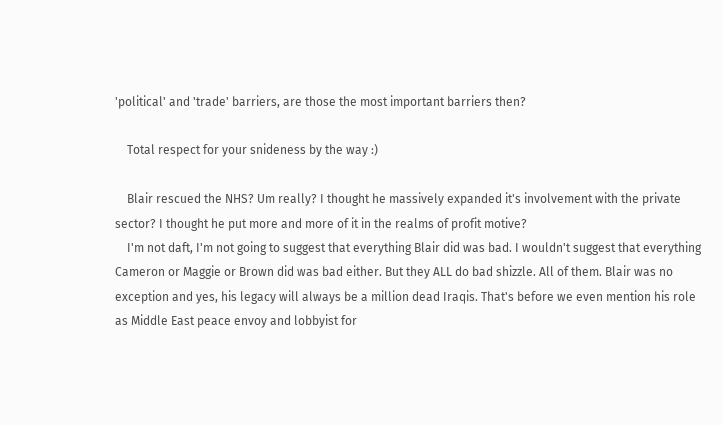'political' and 'trade' barriers, are those the most important barriers then?

    Total respect for your snideness by the way :)

    Blair rescued the NHS? Um really? I thought he massively expanded it's involvement with the private sector? I thought he put more and more of it in the realms of profit motive?
    I'm not daft, I'm not going to suggest that everything Blair did was bad. I wouldn't suggest that everything Cameron or Maggie or Brown did was bad either. But they ALL do bad shizzle. All of them. Blair was no exception and yes, his legacy will always be a million dead Iraqis. That's before we even mention his role as Middle East peace envoy and lobbyist for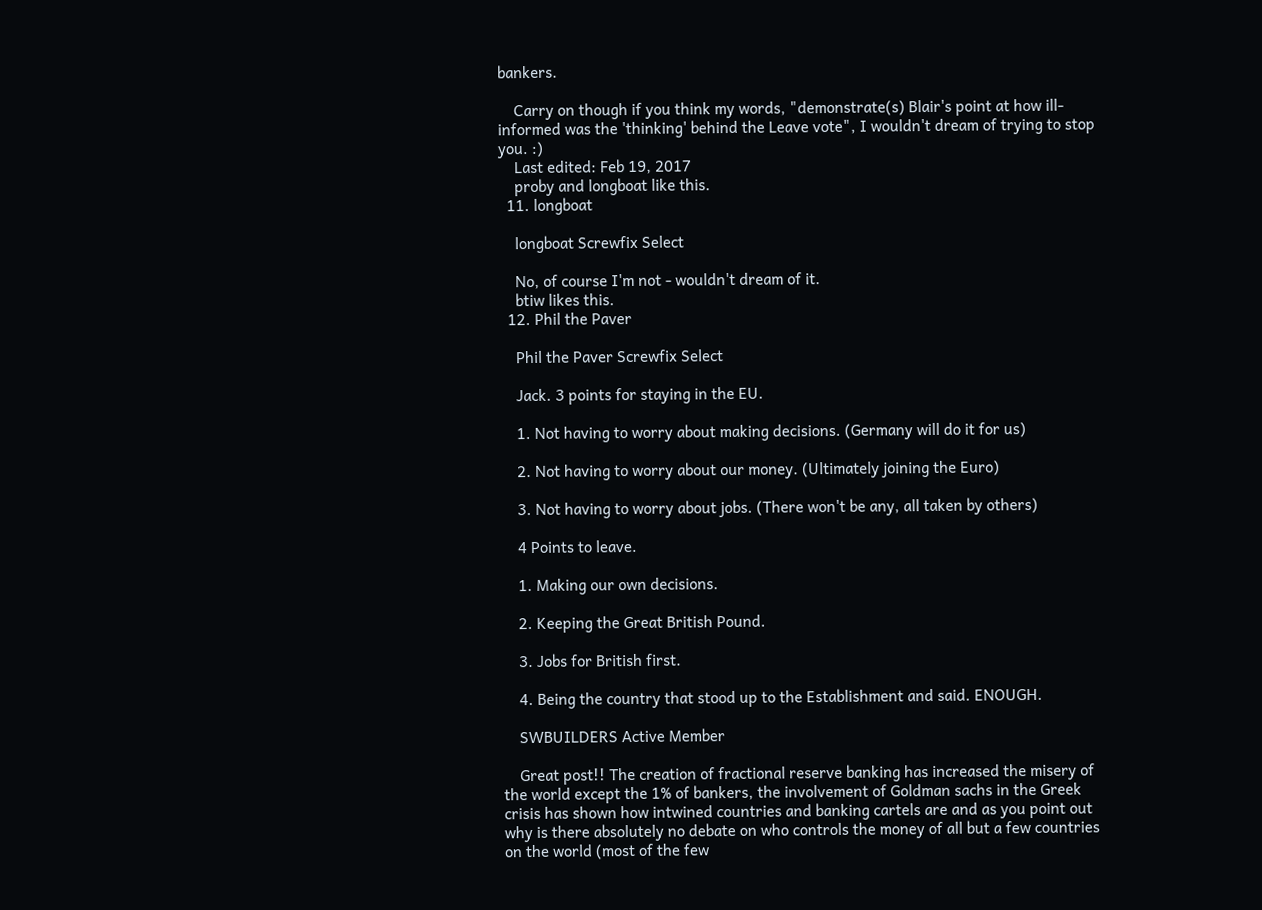bankers.

    Carry on though if you think my words, "demonstrate(s) Blair's point at how ill-informed was the 'thinking' behind the Leave vote", I wouldn't dream of trying to stop you. :)
    Last edited: Feb 19, 2017
    proby and longboat like this.
  11. longboat

    longboat Screwfix Select

    No, of course I'm not - wouldn't dream of it.
    btiw likes this.
  12. Phil the Paver

    Phil the Paver Screwfix Select

    Jack. 3 points for staying in the EU.

    1. Not having to worry about making decisions. (Germany will do it for us)

    2. Not having to worry about our money. (Ultimately joining the Euro)

    3. Not having to worry about jobs. (There won't be any, all taken by others)

    4 Points to leave.

    1. Making our own decisions.

    2. Keeping the Great British Pound.

    3. Jobs for British first.

    4. Being the country that stood up to the Establishment and said. ENOUGH.

    SWBUILDERS Active Member

    Great post!! The creation of fractional reserve banking has increased the misery of the world except the 1% of bankers, the involvement of Goldman sachs in the Greek crisis has shown how intwined countries and banking cartels are and as you point out why is there absolutely no debate on who controls the money of all but a few countries on the world (most of the few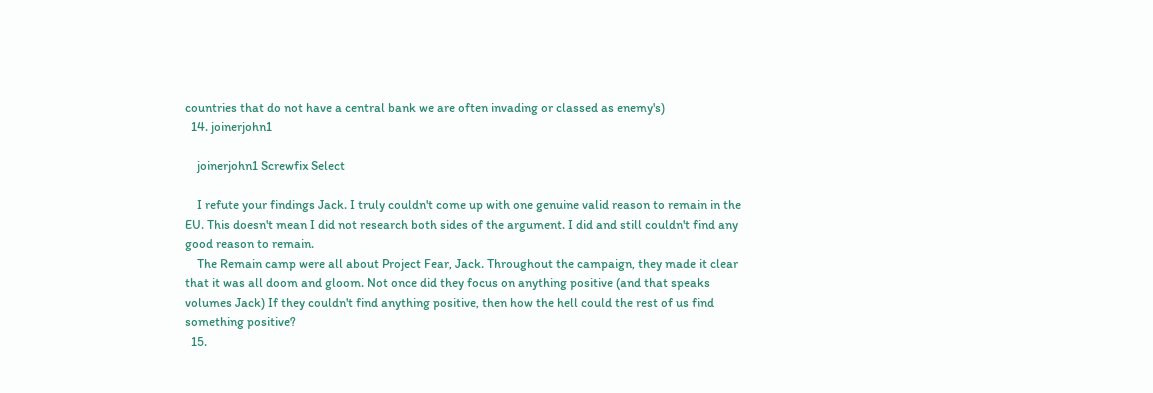countries that do not have a central bank we are often invading or classed as enemy's)
  14. joinerjohn1

    joinerjohn1 Screwfix Select

    I refute your findings Jack. I truly couldn't come up with one genuine valid reason to remain in the EU. This doesn't mean I did not research both sides of the argument. I did and still couldn't find any good reason to remain.
    The Remain camp were all about Project Fear, Jack. Throughout the campaign, they made it clear that it was all doom and gloom. Not once did they focus on anything positive (and that speaks volumes Jack) If they couldn't find anything positive, then how the hell could the rest of us find something positive?
  15.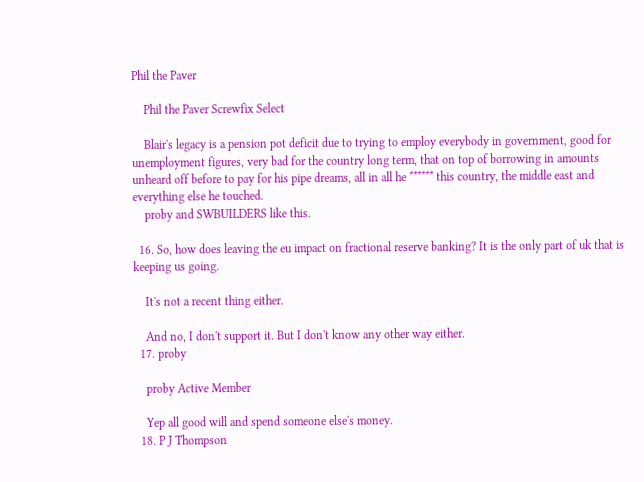Phil the Paver

    Phil the Paver Screwfix Select

    Blair's legacy is a pension pot deficit due to trying to employ everybody in government, good for unemployment figures, very bad for the country long term, that on top of borrowing in amounts unheard off before to pay for his pipe dreams, all in all he ****** this country, the middle east and everything else he touched.
    proby and SWBUILDERS like this.

  16. So, how does leaving the eu impact on fractional reserve banking? It is the only part of uk that is keeping us going.

    It's not a recent thing either.

    And no, I don't support it. But I don't know any other way either.
  17. proby

    proby Active Member

    Yep all good will and spend someone else's money.
  18. P J Thompson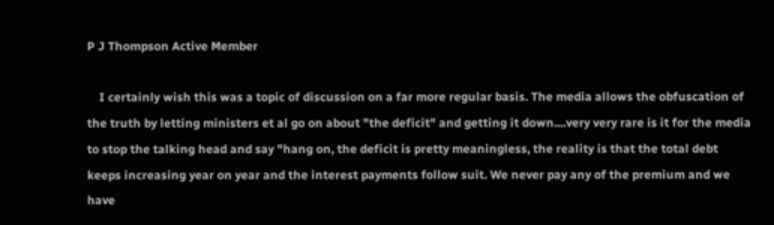P J Thompson Active Member

    I certainly wish this was a topic of discussion on a far more regular basis. The media allows the obfuscation of the truth by letting ministers et al go on about "the deficit" and getting it down....very very rare is it for the media to stop the talking head and say "hang on, the deficit is pretty meaningless, the reality is that the total debt keeps increasing year on year and the interest payments follow suit. We never pay any of the premium and we have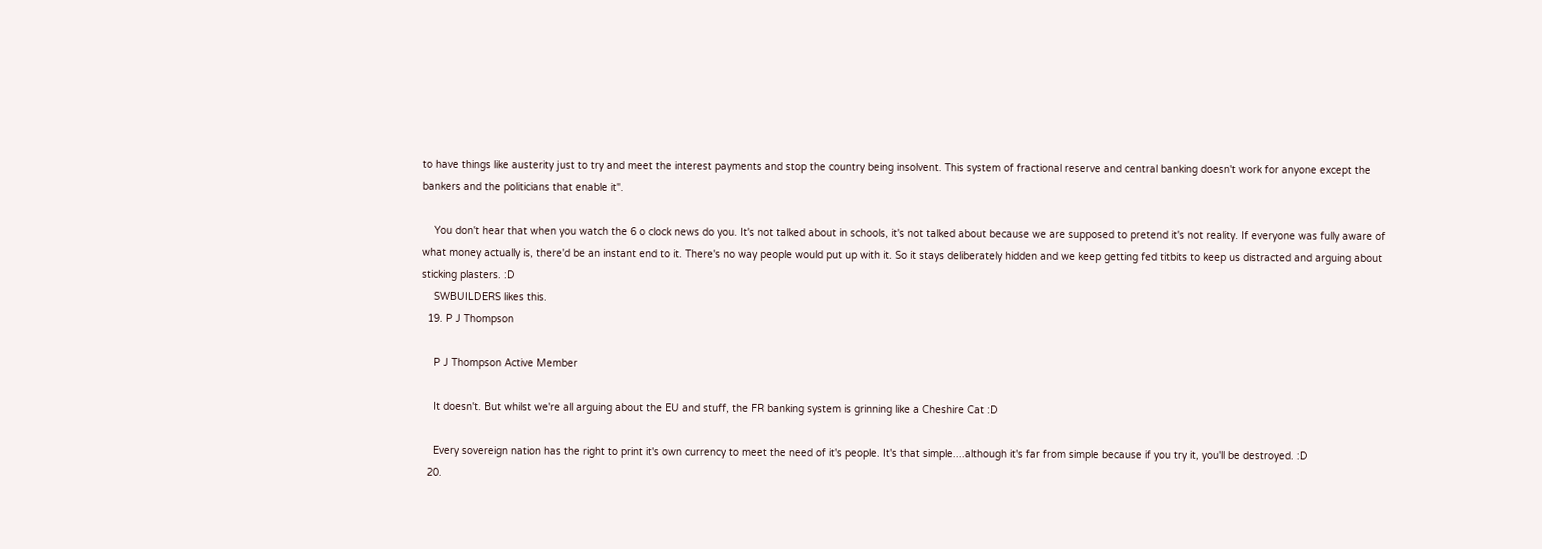to have things like austerity just to try and meet the interest payments and stop the country being insolvent. This system of fractional reserve and central banking doesn't work for anyone except the bankers and the politicians that enable it".

    You don't hear that when you watch the 6 o clock news do you. It's not talked about in schools, it's not talked about because we are supposed to pretend it's not reality. If everyone was fully aware of what money actually is, there'd be an instant end to it. There's no way people would put up with it. So it stays deliberately hidden and we keep getting fed titbits to keep us distracted and arguing about sticking plasters. :D
    SWBUILDERS likes this.
  19. P J Thompson

    P J Thompson Active Member

    It doesn't. But whilst we're all arguing about the EU and stuff, the FR banking system is grinning like a Cheshire Cat :D

    Every sovereign nation has the right to print it's own currency to meet the need of it's people. It's that simple....although it's far from simple because if you try it, you'll be destroyed. :D
  20.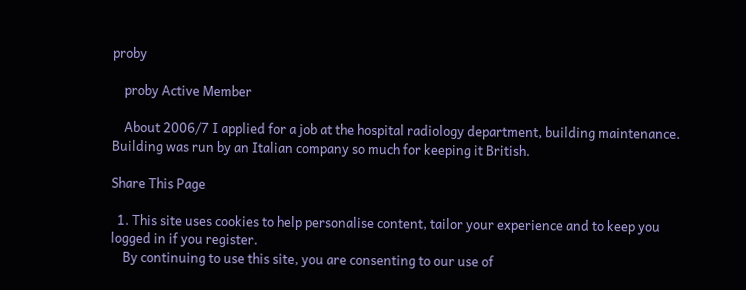proby

    proby Active Member

    About 2006/7 I applied for a job at the hospital radiology department, building maintenance. Building was run by an Italian company so much for keeping it British.

Share This Page

  1. This site uses cookies to help personalise content, tailor your experience and to keep you logged in if you register.
    By continuing to use this site, you are consenting to our use of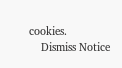cookies.
    Dismiss Notice